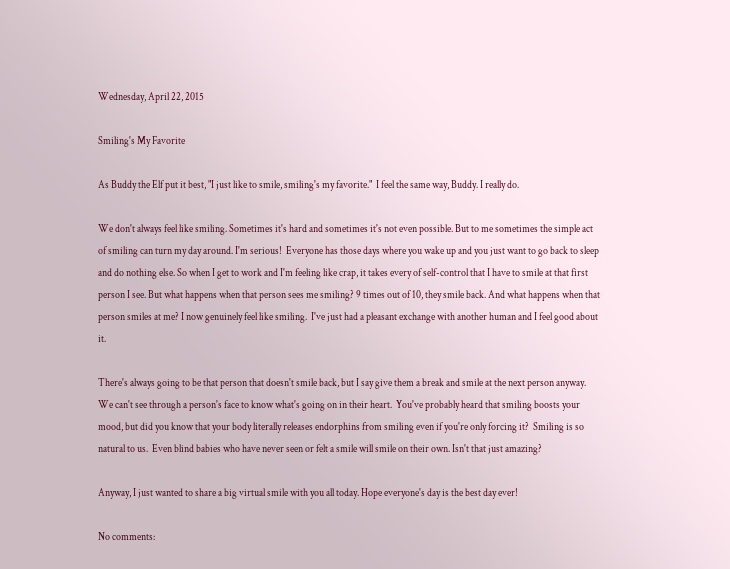Wednesday, April 22, 2015

Smiling's My Favorite

As Buddy the Elf put it best, "I just like to smile, smiling's my favorite."  I feel the same way, Buddy. I really do.

We don't always feel like smiling. Sometimes it's hard and sometimes it's not even possible. But to me sometimes the simple act of smiling can turn my day around. I'm serious!  Everyone has those days where you wake up and you just want to go back to sleep and do nothing else. So when I get to work and I'm feeling like crap, it takes every of self-control that I have to smile at that first person I see. But what happens when that person sees me smiling? 9 times out of 10, they smile back. And what happens when that person smiles at me? I now genuinely feel like smiling.  I've just had a pleasant exchange with another human and I feel good about it.

There's always going to be that person that doesn't smile back, but I say give them a break and smile at the next person anyway. We can't see through a person's face to know what's going on in their heart.  You've probably heard that smiling boosts your mood, but did you know that your body literally releases endorphins from smiling even if you're only forcing it?  Smiling is so natural to us.  Even blind babies who have never seen or felt a smile will smile on their own. Isn't that just amazing?

Anyway, I just wanted to share a big virtual smile with you all today. Hope everyone's day is the best day ever!

No comments: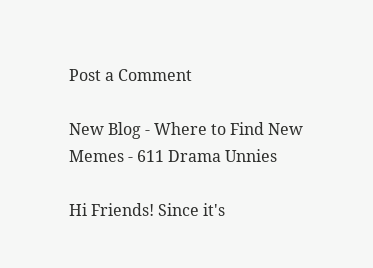Post a Comment

New Blog - Where to Find New Memes - 611 Drama Unnies

Hi Friends! Since it's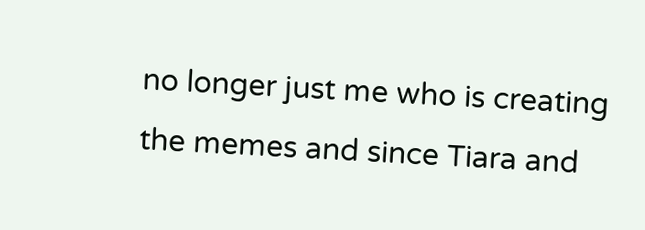no longer just me who is creating the memes and since Tiara and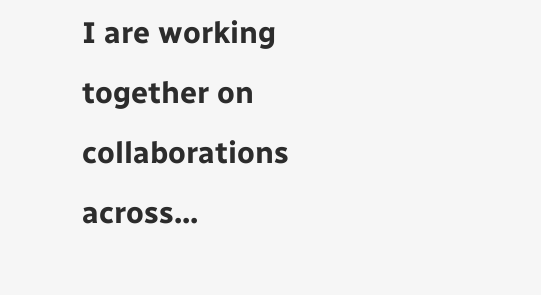I are working  together on collaborations across...